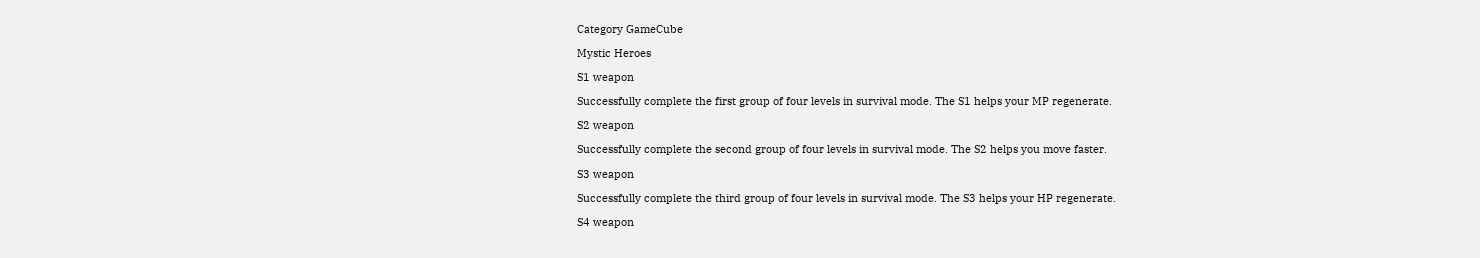Category GameCube

Mystic Heroes

S1 weapon

Successfully complete the first group of four levels in survival mode. The S1 helps your MP regenerate.

S2 weapon

Successfully complete the second group of four levels in survival mode. The S2 helps you move faster.

S3 weapon

Successfully complete the third group of four levels in survival mode. The S3 helps your HP regenerate.

S4 weapon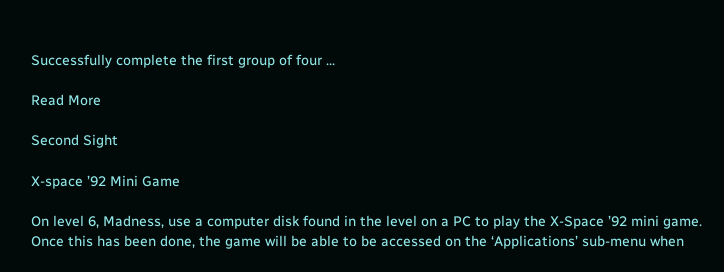Successfully complete the first group of four ...

Read More

Second Sight

X-space ’92 Mini Game

On level 6, Madness, use a computer disk found in the level on a PC to play the X-Space ’92 mini game. Once this has been done, the game will be able to be accessed on the ‘Applications’ sub-menu when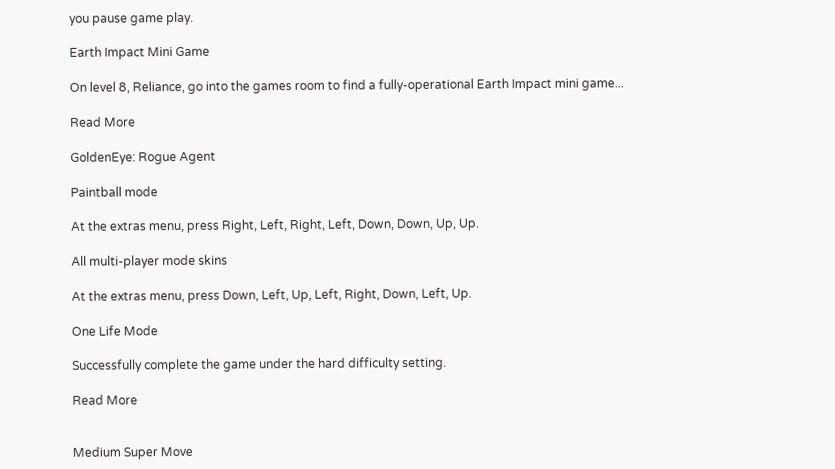you pause game play.

Earth Impact Mini Game

On level 8, Reliance, go into the games room to find a fully-operational Earth Impact mini game...

Read More

GoldenEye: Rogue Agent

Paintball mode

At the extras menu, press Right, Left, Right, Left, Down, Down, Up, Up.

All multi-player mode skins

At the extras menu, press Down, Left, Up, Left, Right, Down, Left, Up.

One Life Mode

Successfully complete the game under the hard difficulty setting.

Read More


Medium Super Move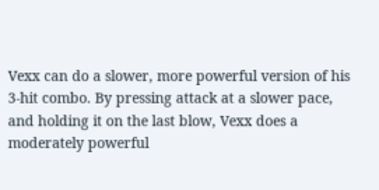Vexx can do a slower, more powerful version of his 3-hit combo. By pressing attack at a slower pace, and holding it on the last blow, Vexx does a moderately powerful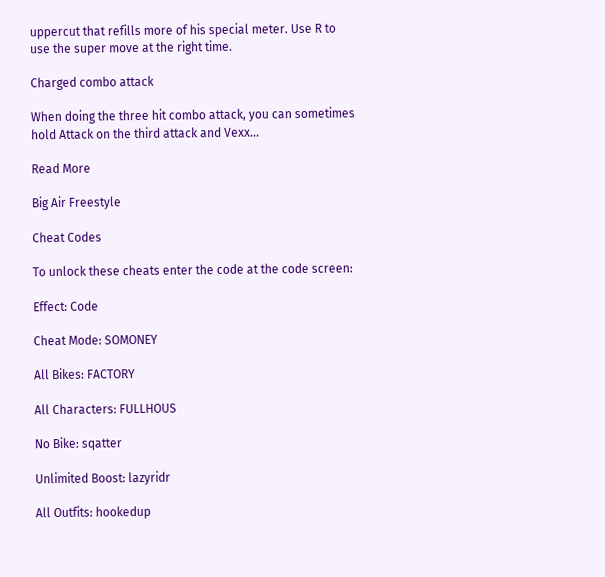uppercut that refills more of his special meter. Use R to use the super move at the right time.

Charged combo attack

When doing the three hit combo attack, you can sometimes hold Attack on the third attack and Vexx...

Read More

Big Air Freestyle

Cheat Codes

To unlock these cheats enter the code at the code screen:

Effect: Code

Cheat Mode: SOMONEY

All Bikes: FACTORY

All Characters: FULLHOUS

No Bike: sqatter

Unlimited Boost: lazyridr

All Outfits: hookedup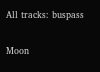All tracks: buspass

Moon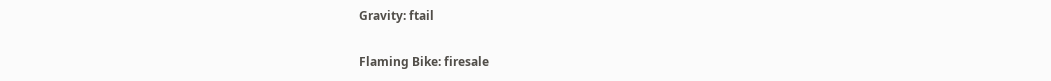Gravity: ftail

Flaming Bike: firesale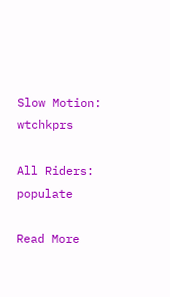Slow Motion: wtchkprs

All Riders: populate

Read More